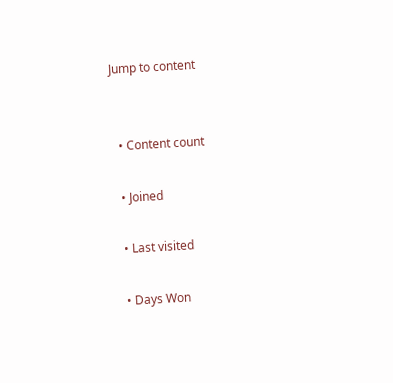Jump to content


  • Content count

  • Joined

  • Last visited

  • Days Won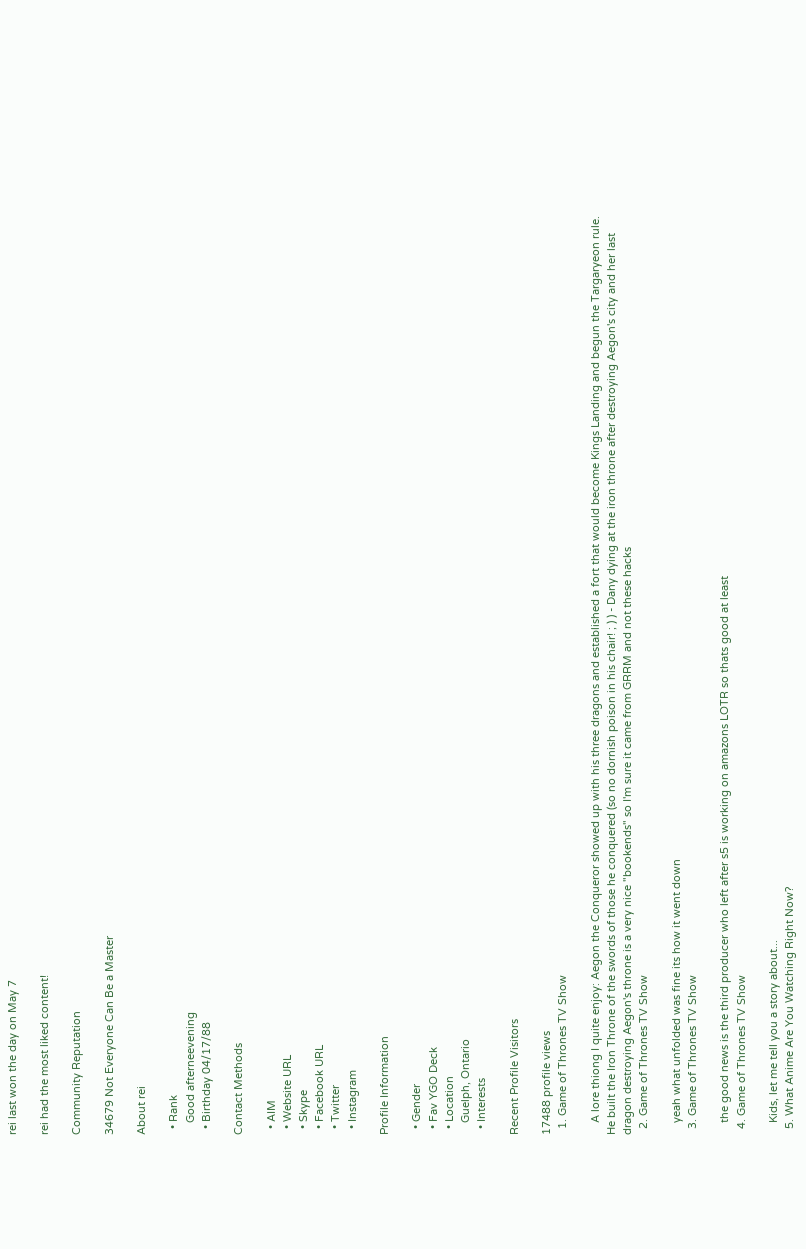rei last won the day on May 7

rei had the most liked content!

Community Reputation

34679 Not Everyone Can Be a Master

About rei

  • Rank
    Good afterneevening
  • Birthday 04/17/88

Contact Methods

  • AIM
  • Website URL
  • Skype
  • Facebook URL
  • Twitter
  • Instagram

Profile Information

  • Gender
  • Fav YGO Deck
  • Location
    Guelph, Ontario
  • Interests

Recent Profile Visitors

17488 profile views
  1. Game of Thrones TV Show

    A lore thiong I quite enjoy: Aegon the Conqueror showed up with his three dragons and established a fort that would become Kings Landing and begun the Targaryeon rule. He built the Iron Throne of the swords of those he conquered (so no dornish poison in his chair! ; ) ) - Dany dying at the iron throne after destroying Aegon's city and her last dragon destroying Aegon's throne is a very nice "bookends" so I'm sure it came from GRRM and not these hacks
  2. Game of Thrones TV Show

    yeah what unfolded was fine its how it went down
  3. Game of Thrones TV Show

    the good news is the third producer who left after s5 is working on amazons LOTR so thats good at least
  4. Game of Thrones TV Show

    Kids, let me tell you a story about...
  5. What Anime Are You Watching Right Now?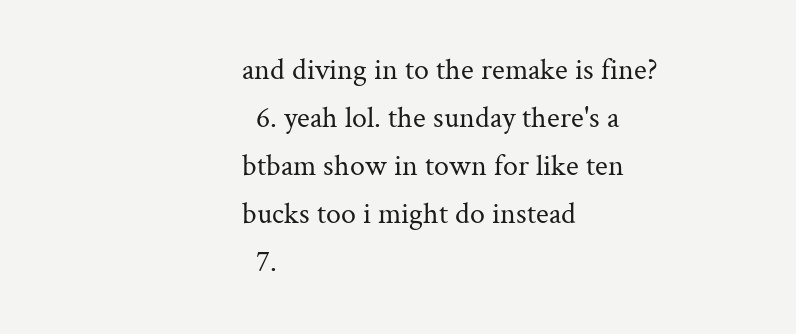and diving in to the remake is fine?
  6. yeah lol. the sunday there's a btbam show in town for like ten bucks too i might do instead
  7.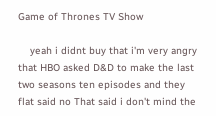Game of Thrones TV Show

    yeah i didnt buy that i'm very angry that HBO asked D&D to make the last two seasons ten episodes and they flat said no That said i don't mind the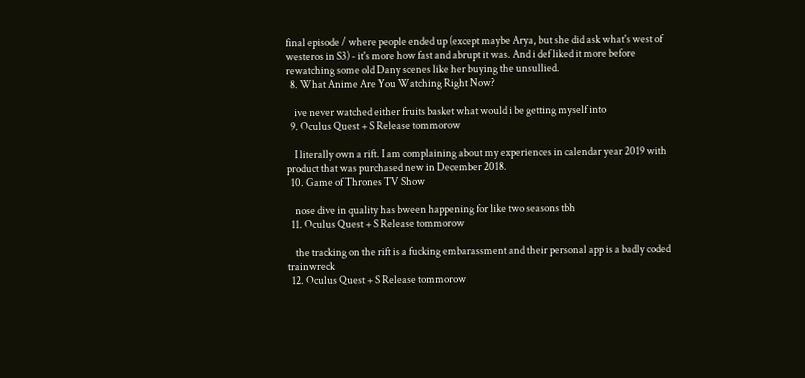final episode / where people ended up (except maybe Arya, but she did ask what's west of westeros in S3) - it's more how fast and abrupt it was. And i def liked it more before rewatching some old Dany scenes like her buying the unsullied.
  8. What Anime Are You Watching Right Now?

    ive never watched either fruits basket what would i be getting myself into
  9. Oculus Quest + S Release tommorow

    I literally own a rift. I am complaining about my experiences in calendar year 2019 with product that was purchased new in December 2018.
  10. Game of Thrones TV Show

    nose dive in quality has bween happening for like two seasons tbh
  11. Oculus Quest + S Release tommorow

    the tracking on the rift is a fucking embarassment and their personal app is a badly coded trainwreck
  12. Oculus Quest + S Release tommorow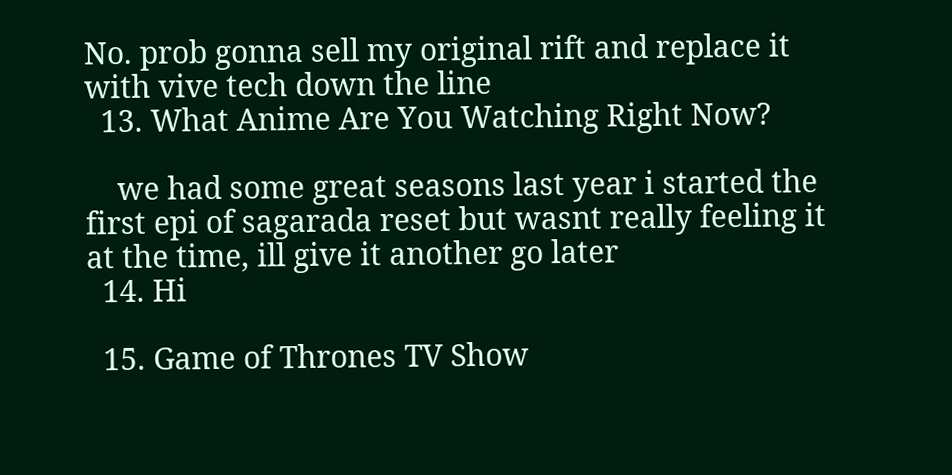No. prob gonna sell my original rift and replace it with vive tech down the line
  13. What Anime Are You Watching Right Now?

    we had some great seasons last year i started the first epi of sagarada reset but wasnt really feeling it at the time, ill give it another go later
  14. Hi

  15. Game of Thrones TV Show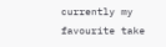currently my favourite take